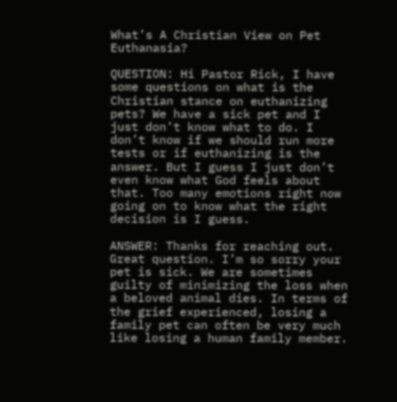What’s A Christian View on Pet Euthanasia?

QUESTION: Hi Pastor Rick, I have some questions on what is the Christian stance on euthanizing pets? We have a sick pet and I just don’t know what to do. I don’t know if we should run more tests or if euthanizing is the answer. But I guess I just don’t even know what God feels about that. Too many emotions right now going on to know what the right decision is I guess.

ANSWER: Thanks for reaching out. Great question. I’m so sorry your pet is sick. We are sometimes guilty of minimizing the loss when a beloved animal dies. In terms of the grief experienced, losing a family pet can often be very much like losing a human family member.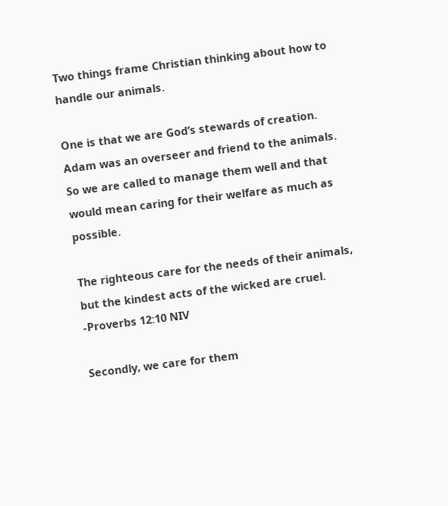Two things frame Christian thinking about how to handle our animals.

One is that we are God’s stewards of creation. Adam was an overseer and friend to the animals. So we are called to manage them well and that would mean caring for their welfare as much as possible.

The righteous care for the needs of their animals, but the kindest acts of the wicked are cruel. -Proverbs 12:10 NIV

Secondly, we care for them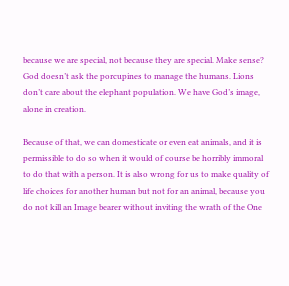because we are special, not because they are special. Make sense? God doesn’t ask the porcupines to manage the humans. Lions don’t care about the elephant population. We have God’s image, alone in creation.

Because of that, we can domesticate or even eat animals, and it is permissible to do so when it would of course be horribly immoral to do that with a person. It is also wrong for us to make quality of life choices for another human but not for an animal, because you do not kill an Image bearer without inviting the wrath of the One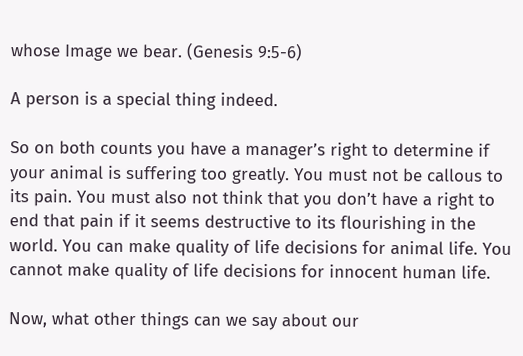whose Image we bear. (Genesis 9:5-6)

A person is a special thing indeed.

So on both counts you have a manager’s right to determine if your animal is suffering too greatly. You must not be callous to its pain. You must also not think that you don’t have a right to end that pain if it seems destructive to its flourishing in the world. You can make quality of life decisions for animal life. You cannot make quality of life decisions for innocent human life.

Now, what other things can we say about our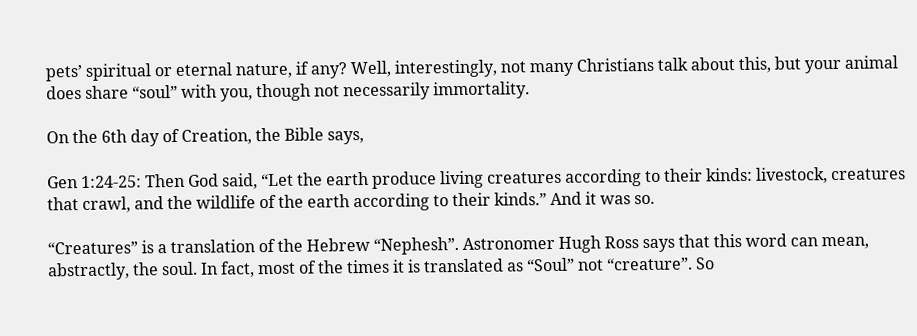pets’ spiritual or eternal nature, if any? Well, interestingly, not many Christians talk about this, but your animal does share “soul” with you, though not necessarily immortality.

On the 6th day of Creation, the Bible says,

Gen 1:24-25: Then God said, “Let the earth produce living creatures according to their kinds: livestock, creatures that crawl, and the wildlife of the earth according to their kinds.” And it was so.

“Creatures” is a translation of the Hebrew “Nephesh”. Astronomer Hugh Ross says that this word can mean, abstractly, the soul. In fact, most of the times it is translated as “Soul” not “creature”. So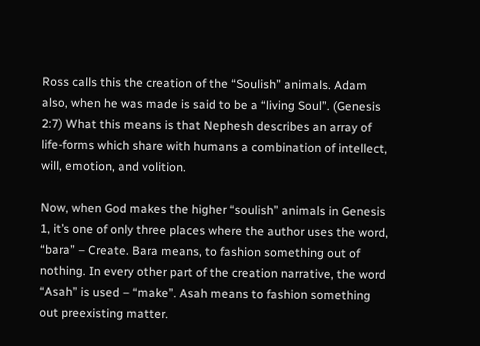Ross calls this the creation of the “Soulish” animals. Adam also, when he was made is said to be a “living Soul”. (Genesis 2:7) What this means is that Nephesh describes an array of life-forms which share with humans a combination of intellect, will, emotion, and volition.

Now, when God makes the higher “soulish” animals in Genesis 1, it’s one of only three places where the author uses the word, “bara” – Create. Bara means, to fashion something out of nothing. In every other part of the creation narrative, the word “Asah” is used – “make”. Asah means to fashion something out preexisting matter.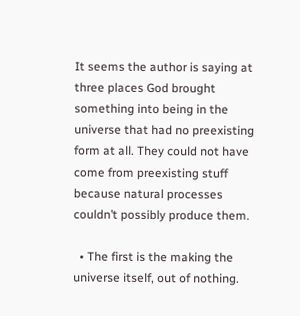It seems the author is saying at three places God brought something into being in the universe that had no preexisting form at all. They could not have come from preexisting stuff because natural processes couldn’t possibly produce them.

  • The first is the making the universe itself, out of nothing.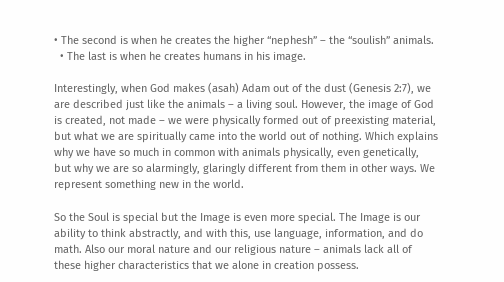• The second is when he creates the higher “nephesh” – the “soulish” animals.
  • The last is when he creates humans in his image.

Interestingly, when God makes (asah) Adam out of the dust (Genesis 2:7), we are described just like the animals – a living soul. However, the image of God is created, not made – we were physically formed out of preexisting material, but what we are spiritually came into the world out of nothing. Which explains why we have so much in common with animals physically, even genetically, but why we are so alarmingly, glaringly different from them in other ways. We represent something new in the world.

So the Soul is special but the Image is even more special. The Image is our ability to think abstractly, and with this, use language, information, and do math. Also our moral nature and our religious nature – animals lack all of these higher characteristics that we alone in creation possess.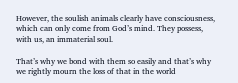However, the soulish animals clearly have consciousness, which can only come from God’s mind. They possess, with us, an immaterial soul.

That’s why we bond with them so easily and that’s why we rightly mourn the loss of that in the world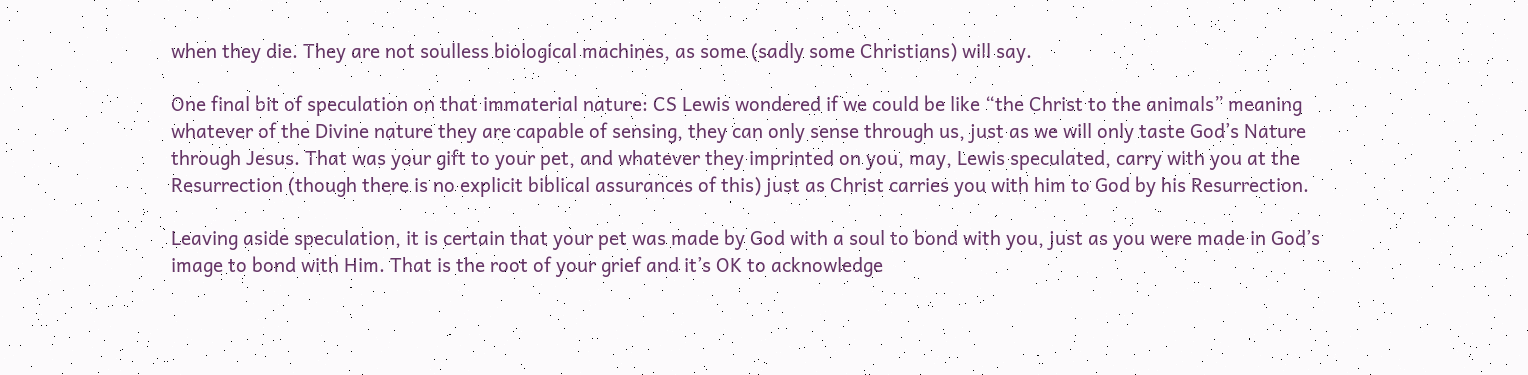when they die. They are not soulless biological machines, as some (sadly some Christians) will say.

One final bit of speculation on that immaterial nature: CS Lewis wondered if we could be like “the Christ to the animals” meaning whatever of the Divine nature they are capable of sensing, they can only sense through us, just as we will only taste God’s Nature through Jesus. That was your gift to your pet, and whatever they imprinted on you, may, Lewis speculated, carry with you at the Resurrection (though there is no explicit biblical assurances of this) just as Christ carries you with him to God by his Resurrection.

Leaving aside speculation, it is certain that your pet was made by God with a soul to bond with you, just as you were made in God’s image to bond with Him. That is the root of your grief and it’s OK to acknowledge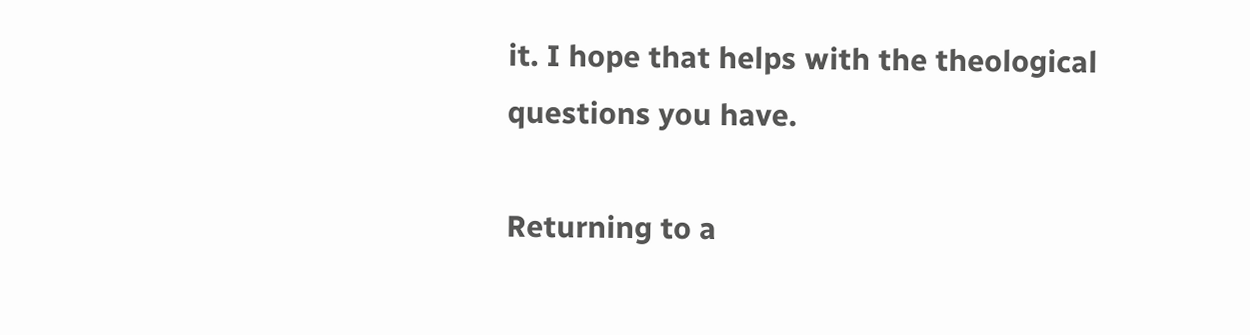it. I hope that helps with the theological questions you have.

Returning to a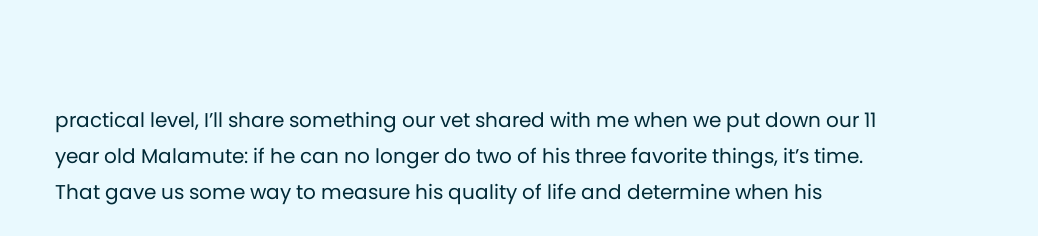practical level, I’ll share something our vet shared with me when we put down our 11 year old Malamute: if he can no longer do two of his three favorite things, it’s time. That gave us some way to measure his quality of life and determine when his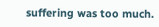suffering was too much.